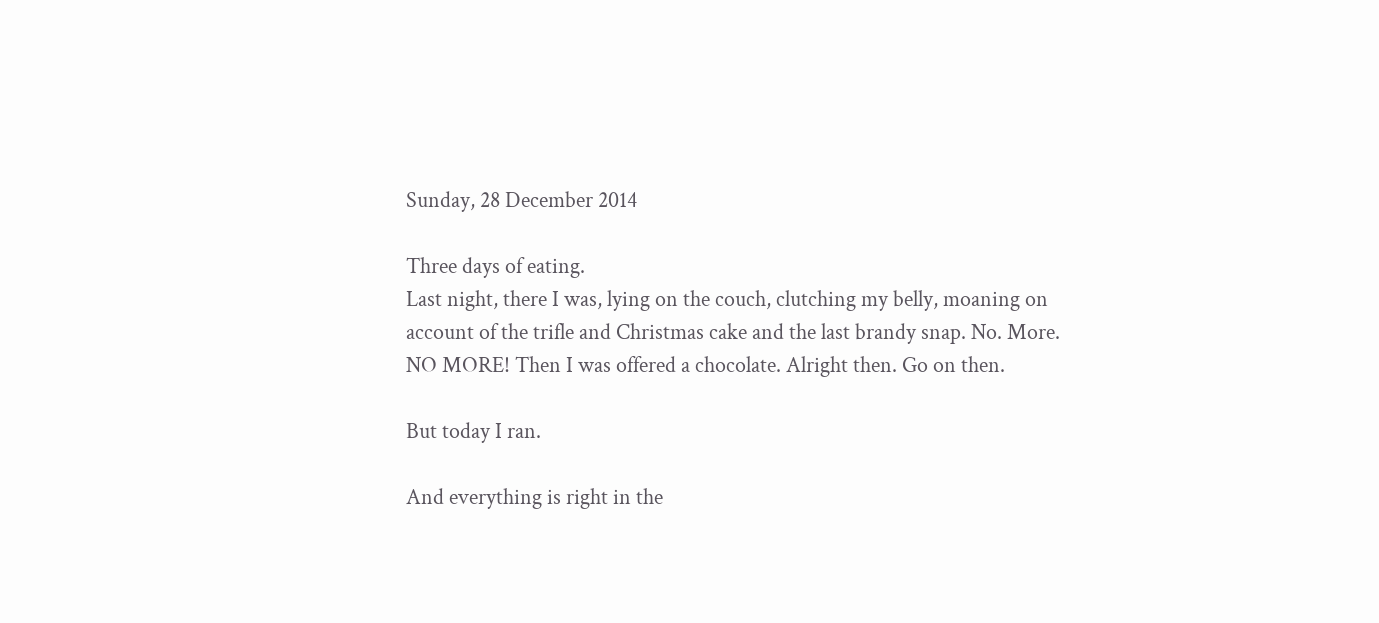Sunday, 28 December 2014

Three days of eating.
Last night, there I was, lying on the couch, clutching my belly, moaning on account of the trifle and Christmas cake and the last brandy snap. No. More. NO MORE! Then I was offered a chocolate. Alright then. Go on then.

But today I ran.

And everything is right in the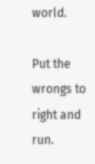world.

Put the wrongs to right and run.